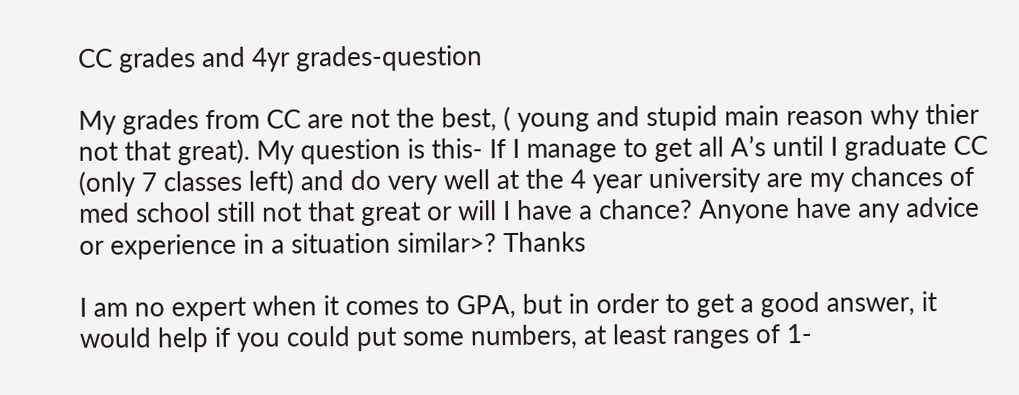CC grades and 4yr grades-question

My grades from CC are not the best, ( young and stupid main reason why thier not that great). My question is this- If I manage to get all A’s until I graduate CC (only 7 classes left) and do very well at the 4 year university are my chances of med school still not that great or will I have a chance? Anyone have any advice or experience in a situation similar>? Thanks

I am no expert when it comes to GPA, but in order to get a good answer, it would help if you could put some numbers, at least ranges of 1-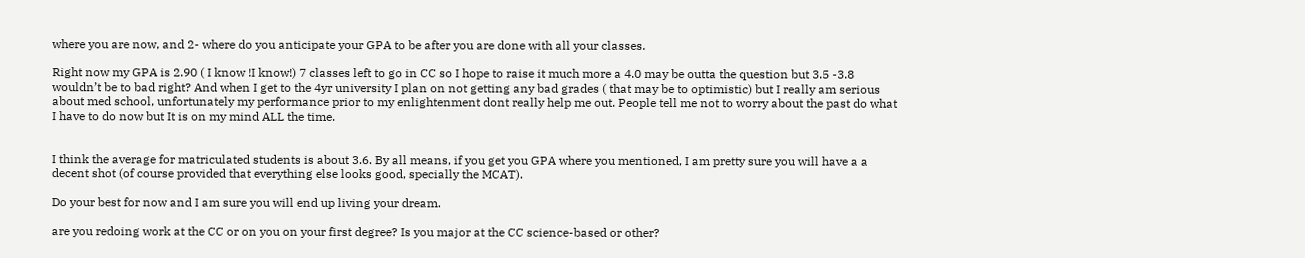where you are now, and 2- where do you anticipate your GPA to be after you are done with all your classes.

Right now my GPA is 2.90 ( I know !I know!) 7 classes left to go in CC so I hope to raise it much more a 4.0 may be outta the question but 3.5 -3.8 wouldn’t be to bad right? And when I get to the 4yr university I plan on not getting any bad grades ( that may be to optimistic) but I really am serious about med school, unfortunately my performance prior to my enlightenment dont really help me out. People tell me not to worry about the past do what I have to do now but It is on my mind ALL the time.


I think the average for matriculated students is about 3.6. By all means, if you get you GPA where you mentioned, I am pretty sure you will have a a decent shot (of course provided that everything else looks good, specially the MCAT).

Do your best for now and I am sure you will end up living your dream.

are you redoing work at the CC or on you on your first degree? Is you major at the CC science-based or other?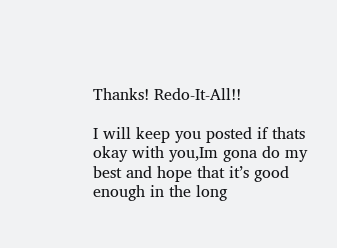Thanks! Redo-It-All!!

I will keep you posted if thats okay with you,Im gona do my best and hope that it’s good enough in the long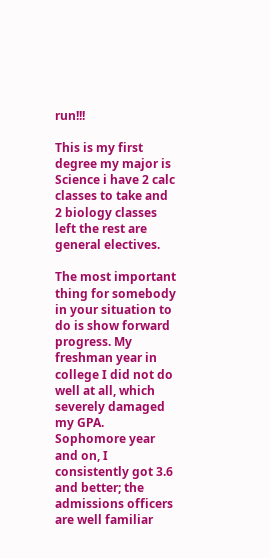run!!!

This is my first degree my major is Science i have 2 calc classes to take and 2 biology classes left the rest are general electives.

The most important thing for somebody in your situation to do is show forward progress. My freshman year in college I did not do well at all, which severely damaged my GPA. Sophomore year and on, I consistently got 3.6 and better; the admissions officers are well familiar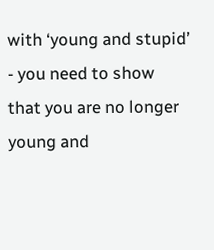with ‘young and stupid’ - you need to show that you are no longer young and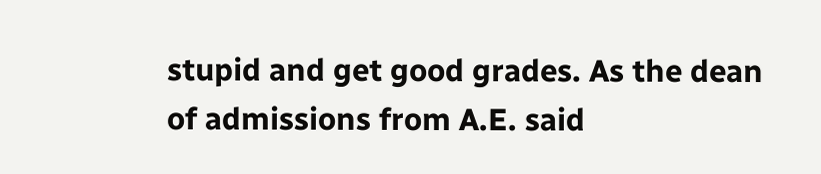stupid and get good grades. As the dean of admissions from A.E. said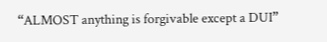“ALMOST anything is forgivable except a DUI”